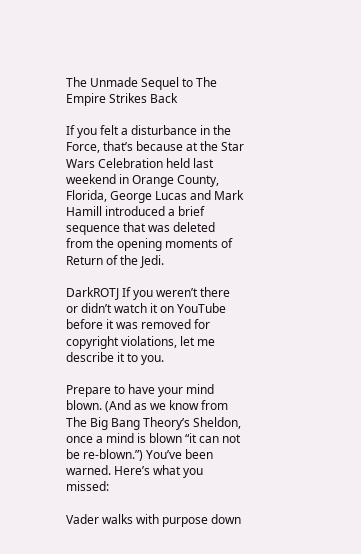The Unmade Sequel to The Empire Strikes Back

If you felt a disturbance in the Force, that’s because at the Star Wars Celebration held last weekend in Orange County, Florida, George Lucas and Mark Hamill introduced a brief sequence that was deleted from the opening moments of Return of the Jedi.

DarkROTJ If you weren’t there or didn’t watch it on YouTube before it was removed for copyright violations, let me describe it to you.

Prepare to have your mind blown. (And as we know from The Big Bang Theory’s Sheldon, once a mind is blown “it can not be re-blown.”) You’ve been warned. Here’s what you missed:

Vader walks with purpose down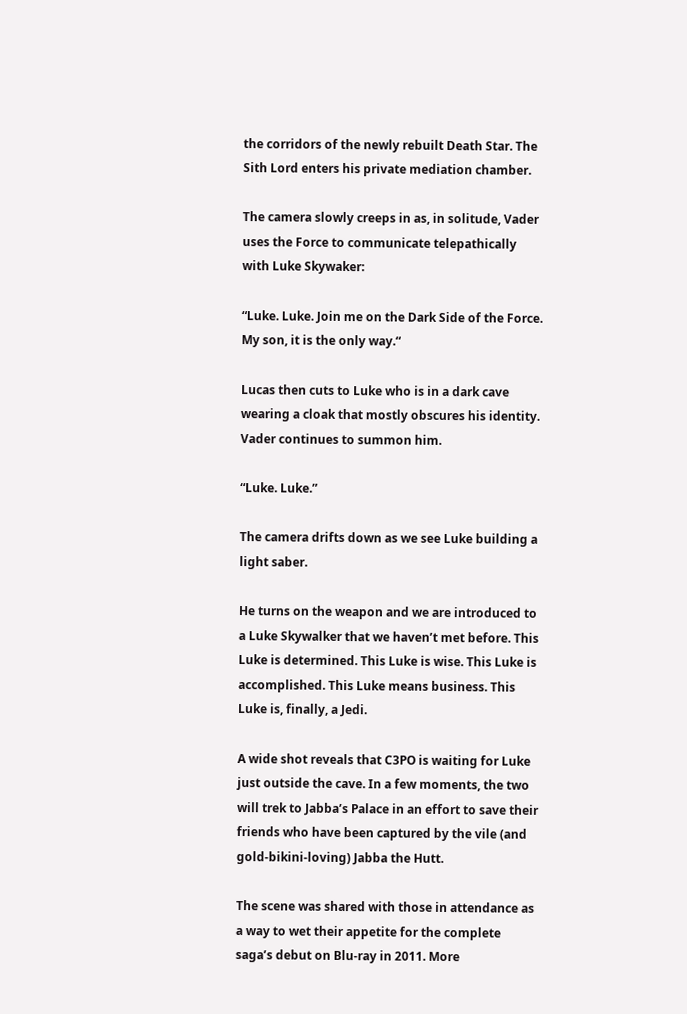the corridors of the newly rebuilt Death Star. The Sith Lord enters his private mediation chamber.

The camera slowly creeps in as, in solitude, Vader uses the Force to communicate telepathically with Luke Skywaker:

“Luke. Luke. Join me on the Dark Side of the Force. My son, it is the only way.“

Lucas then cuts to Luke who is in a dark cave wearing a cloak that mostly obscures his identity. Vader continues to summon him.

“Luke. Luke.”

The camera drifts down as we see Luke building a light saber.

He turns on the weapon and we are introduced to a Luke Skywalker that we haven’t met before. This Luke is determined. This Luke is wise. This Luke is accomplished. This Luke means business. This Luke is, finally, a Jedi.

A wide shot reveals that C3PO is waiting for Luke just outside the cave. In a few moments, the two will trek to Jabba’s Palace in an effort to save their friends who have been captured by the vile (and gold-bikini-loving) Jabba the Hutt.

The scene was shared with those in attendance as a way to wet their appetite for the complete saga’s debut on Blu-ray in 2011. More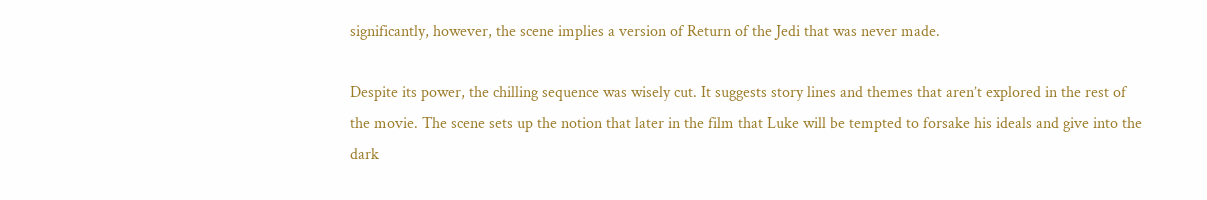significantly, however, the scene implies a version of Return of the Jedi that was never made.

Despite its power, the chilling sequence was wisely cut. It suggests story lines and themes that aren’t explored in the rest of the movie. The scene sets up the notion that later in the film that Luke will be tempted to forsake his ideals and give into the dark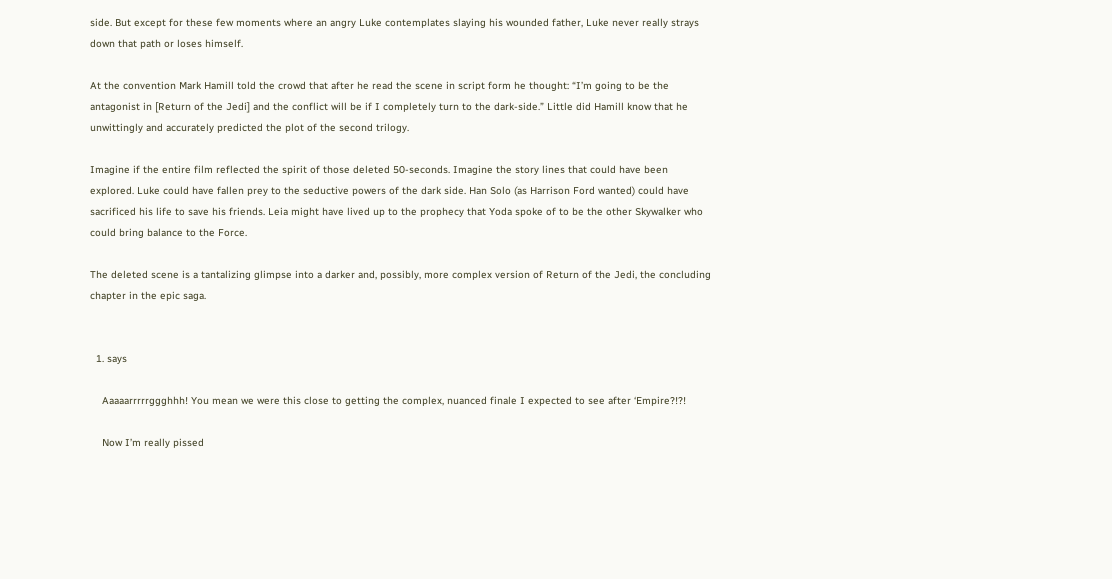side. But except for these few moments where an angry Luke contemplates slaying his wounded father, Luke never really strays down that path or loses himself.

At the convention Mark Hamill told the crowd that after he read the scene in script form he thought: “I’m going to be the antagonist in [Return of the Jedi] and the conflict will be if I completely turn to the dark-side.” Little did Hamill know that he unwittingly and accurately predicted the plot of the second trilogy.

Imagine if the entire film reflected the spirit of those deleted 50-seconds. Imagine the story lines that could have been explored. Luke could have fallen prey to the seductive powers of the dark side. Han Solo (as Harrison Ford wanted) could have sacrificed his life to save his friends. Leia might have lived up to the prophecy that Yoda spoke of to be the other Skywalker who could bring balance to the Force.

The deleted scene is a tantalizing glimpse into a darker and, possibly, more complex version of Return of the Jedi, the concluding chapter in the epic saga.


  1. says

    Aaaaarrrrrggghhh! You mean we were this close to getting the complex, nuanced finale I expected to see after ‘Empire?!?!

    Now I’m really pissed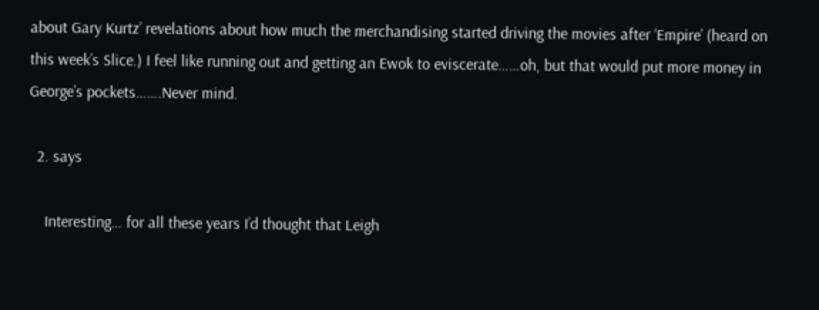about Gary Kurtz’ revelations about how much the merchandising started driving the movies after ‘Empire’ (heard on this week’s Slice.) I feel like running out and getting an Ewok to eviscerate……oh, but that would put more money in George’s pockets…….Never mind.

  2. says

    Interesting… for all these years I’d thought that Leigh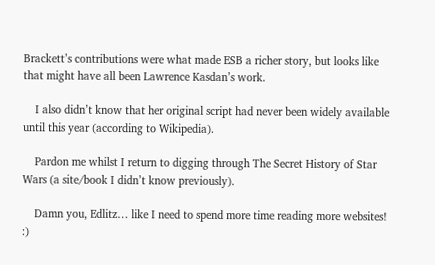Brackett’s contributions were what made ESB a richer story, but looks like that might have all been Lawrence Kasdan’s work.

    I also didn’t know that her original script had never been widely available until this year (according to Wikipedia).

    Pardon me whilst I return to digging through The Secret History of Star Wars (a site/book I didn’t know previously).

    Damn you, Edlitz… like I need to spend more time reading more websites! :)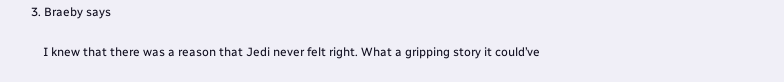3. Braeby says

    I knew that there was a reason that Jedi never felt right. What a gripping story it could’ve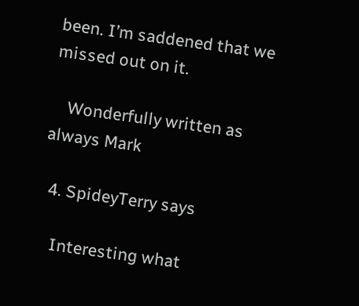been. I’m saddened that we missed out on it.

    Wonderfully written as always Mark

  4. SpideyTerry says

    Interesting what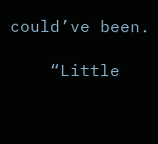could’ve been.

    “Little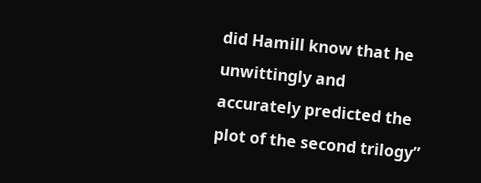did Hamill know that he unwittingly and accurately predicted the plot of the second trilogy”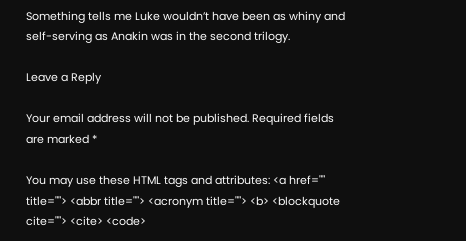Something tells me Luke wouldn’t have been as whiny and self-serving as Anakin was in the second trilogy.

Leave a Reply

Your email address will not be published. Required fields are marked *

You may use these HTML tags and attributes: <a href="" title=""> <abbr title=""> <acronym title=""> <b> <blockquote cite=""> <cite> <code>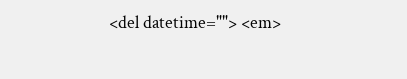<del datetime=""> <em>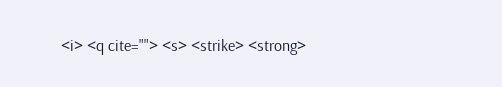<i> <q cite=""> <s> <strike> <strong>